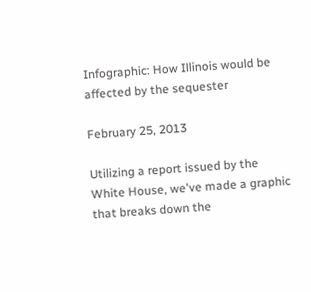Infographic: How Illinois would be affected by the sequester

February 25, 2013

Utilizing a report issued by the White House, we've made a graphic that breaks down the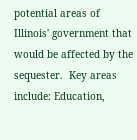potential areas of Illinois' government that would be affected by the sequester.  Key areas include: Education,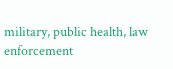military, public health, law enforcement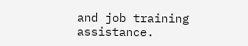and job training assistance.